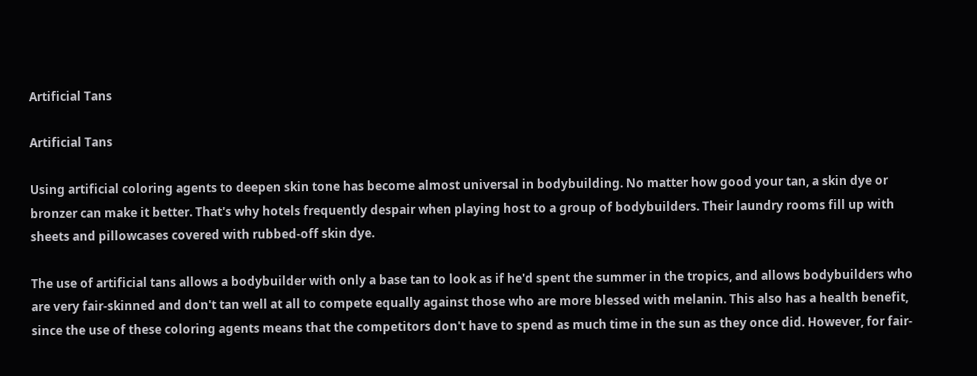Artificial Tans

Artificial Tans

Using artificial coloring agents to deepen skin tone has become almost universal in bodybuilding. No matter how good your tan, a skin dye or bronzer can make it better. That's why hotels frequently despair when playing host to a group of bodybuilders. Their laundry rooms fill up with sheets and pillowcases covered with rubbed-off skin dye.

The use of artificial tans allows a bodybuilder with only a base tan to look as if he'd spent the summer in the tropics, and allows bodybuilders who are very fair-skinned and don't tan well at all to compete equally against those who are more blessed with melanin. This also has a health benefit, since the use of these coloring agents means that the competitors don't have to spend as much time in the sun as they once did. However, for fair-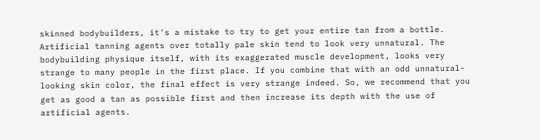skinned bodybuilders, it's a mistake to try to get your entire tan from a bottle. Artificial tanning agents over totally pale skin tend to look very unnatural. The bodybuilding physique itself, with its exaggerated muscle development, looks very strange to many people in the first place. If you combine that with an odd unnatural-looking skin color, the final effect is very strange indeed. So, we recommend that you get as good a tan as possible first and then increase its depth with the use of artificial agents.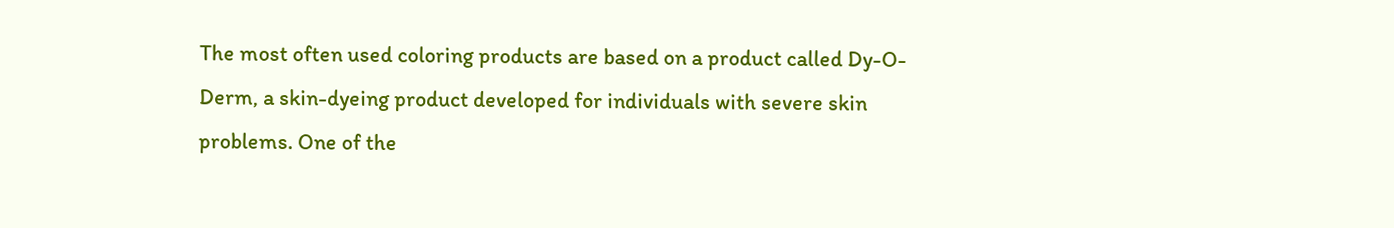The most often used coloring products are based on a product called Dy-O-Derm, a skin-dyeing product developed for individuals with severe skin problems. One of the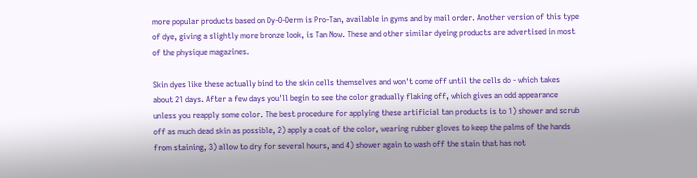more popular products based on Dy-O-Derm is Pro-Tan, available in gyms and by mail order. Another version of this type of dye, giving a slightly more bronze look, is Tan Now. These and other similar dyeing products are advertised in most of the physique magazines.

Skin dyes like these actually bind to the skin cells themselves and won't come off until the cells do - which takes about 21 days. After a few days you'll begin to see the color gradually flaking off, which gives an odd appearance unless you reapply some color. The best procedure for applying these artificial tan products is to 1) shower and scrub off as much dead skin as possible, 2) apply a coat of the color, wearing rubber gloves to keep the palms of the hands from staining, 3) allow to dry for several hours, and 4) shower again to wash off the stain that has not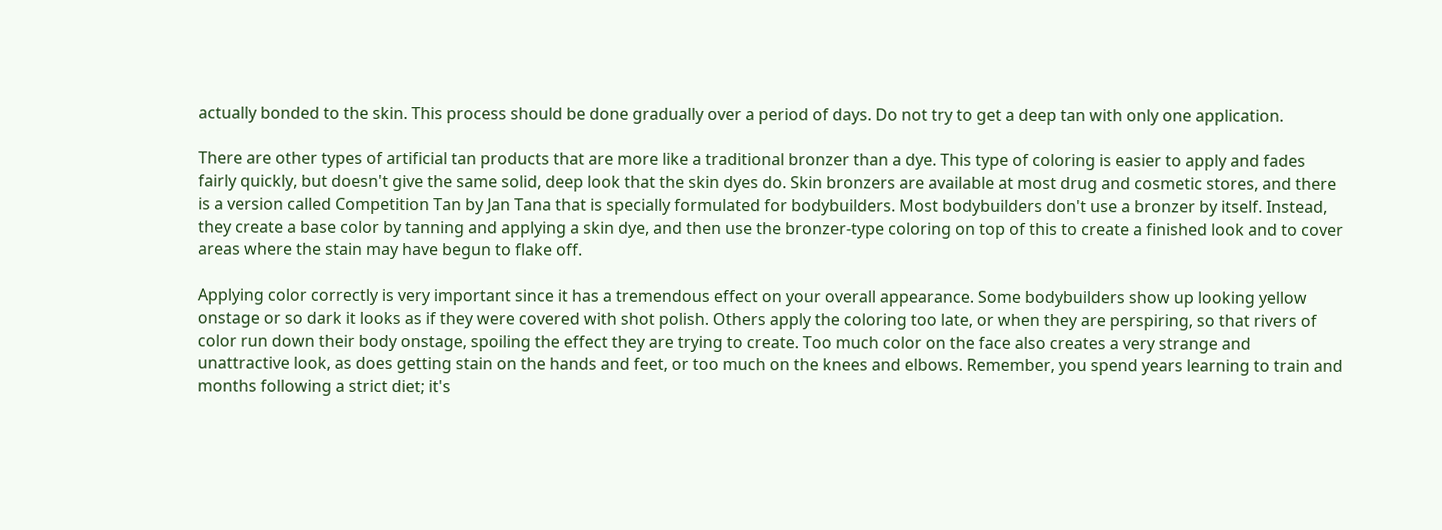actually bonded to the skin. This process should be done gradually over a period of days. Do not try to get a deep tan with only one application.

There are other types of artificial tan products that are more like a traditional bronzer than a dye. This type of coloring is easier to apply and fades fairly quickly, but doesn't give the same solid, deep look that the skin dyes do. Skin bronzers are available at most drug and cosmetic stores, and there is a version called Competition Tan by Jan Tana that is specially formulated for bodybuilders. Most bodybuilders don't use a bronzer by itself. Instead, they create a base color by tanning and applying a skin dye, and then use the bronzer-type coloring on top of this to create a finished look and to cover areas where the stain may have begun to flake off.

Applying color correctly is very important since it has a tremendous effect on your overall appearance. Some bodybuilders show up looking yellow onstage or so dark it looks as if they were covered with shot polish. Others apply the coloring too late, or when they are perspiring, so that rivers of color run down their body onstage, spoiling the effect they are trying to create. Too much color on the face also creates a very strange and unattractive look, as does getting stain on the hands and feet, or too much on the knees and elbows. Remember, you spend years learning to train and months following a strict diet; it's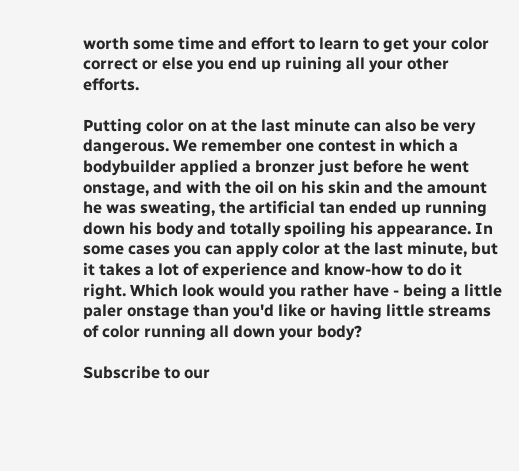worth some time and effort to learn to get your color correct or else you end up ruining all your other efforts.

Putting color on at the last minute can also be very dangerous. We remember one contest in which a bodybuilder applied a bronzer just before he went onstage, and with the oil on his skin and the amount he was sweating, the artificial tan ended up running down his body and totally spoiling his appearance. In some cases you can apply color at the last minute, but it takes a lot of experience and know-how to do it right. Which look would you rather have - being a little paler onstage than you'd like or having little streams of color running all down your body?

Subscribe to our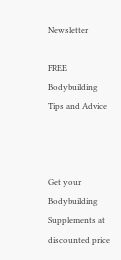Newsletter

FREE Bodybuilding Tips and Advice



Get your Bodybuilding Supplements at discounted price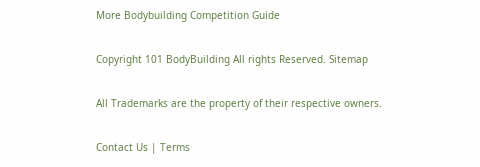More Bodybuilding Competition Guide

Copyright 101 BodyBuilding All rights Reserved. Sitemap

All Trademarks are the property of their respective owners.

Contact Us | Terms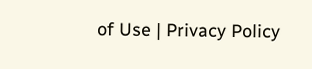of Use | Privacy Policy